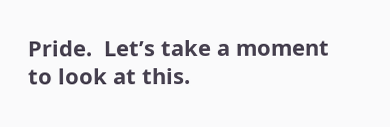Pride.  Let’s take a moment to look at this.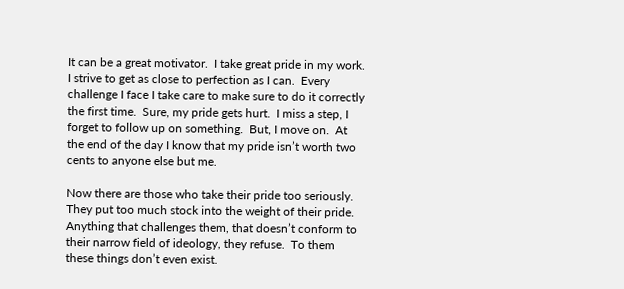It can be a great motivator.  I take great pride in my work.  I strive to get as close to perfection as I can.  Every challenge I face I take care to make sure to do it correctly the first time.  Sure, my pride gets hurt.  I miss a step, I forget to follow up on something.  But, I move on.  At the end of the day I know that my pride isn’t worth two cents to anyone else but me.

Now there are those who take their pride too seriously.  They put too much stock into the weight of their pride.  Anything that challenges them, that doesn’t conform to their narrow field of ideology, they refuse.  To them these things don’t even exist.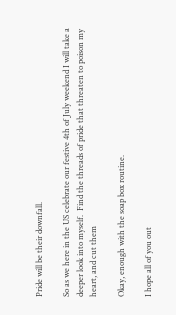Pride will be their downfall.

So as we here in the US celebrate our festive 4th of July weekend I will take a deeper look into myself.  Find the threads of pride that threaten to poison my heart, and cut them

Okay, enough with the soap box routine.

I hope all of you out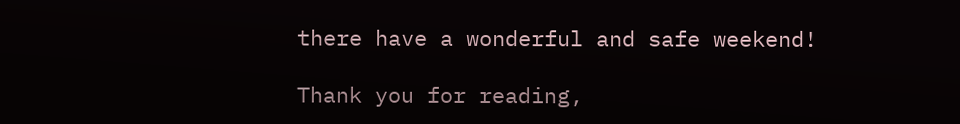there have a wonderful and safe weekend!

Thank you for reading,